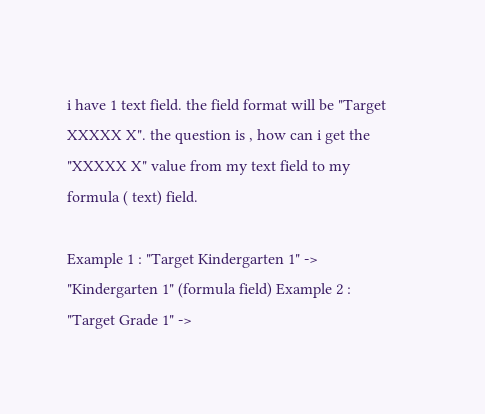i have 1 text field. the field format will be "Target XXXXX X". the question is , how can i get the "XXXXX X" value from my text field to my formula ( text) field.

Example 1 : "Target Kindergarten 1" -> "Kindergarten 1" (formula field) Example 2 : "Target Grade 1" ->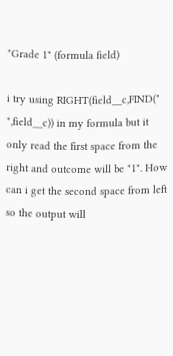"Grade 1" (formula field)

i try using RIGHT(field__c,FIND(" ",field__c)) in my formula but it only read the first space from the right and outcome will be "1". How can i get the second space from left so the output will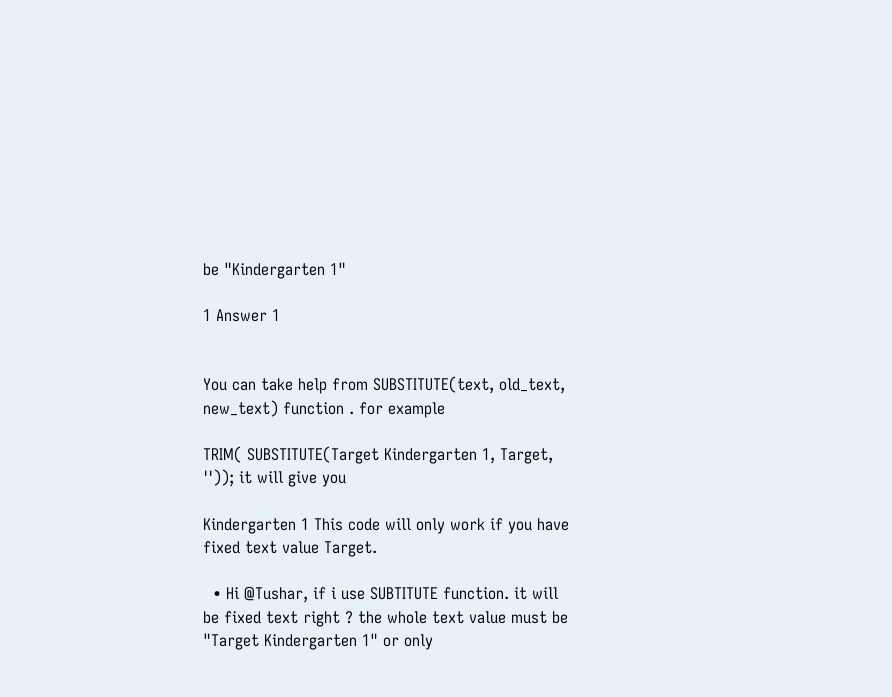be "Kindergarten 1"

1 Answer 1


You can take help from SUBSTITUTE(text, old_text, new_text) function . for example

TRIM( SUBSTITUTE(Target Kindergarten 1, Target, '')); it will give you

Kindergarten 1 This code will only work if you have fixed text value Target.

  • Hi @Tushar, if i use SUBTITUTE function. it will be fixed text right ? the whole text value must be "Target Kindergarten 1" or only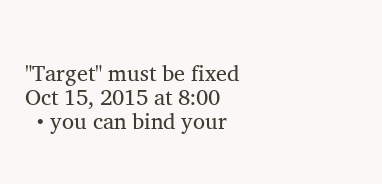"Target" must be fixed Oct 15, 2015 at 8:00
  • you can bind your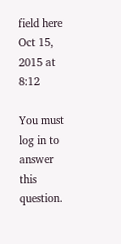field here Oct 15, 2015 at 8:12

You must log in to answer this question.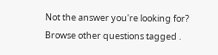Not the answer you're looking for? Browse other questions tagged .